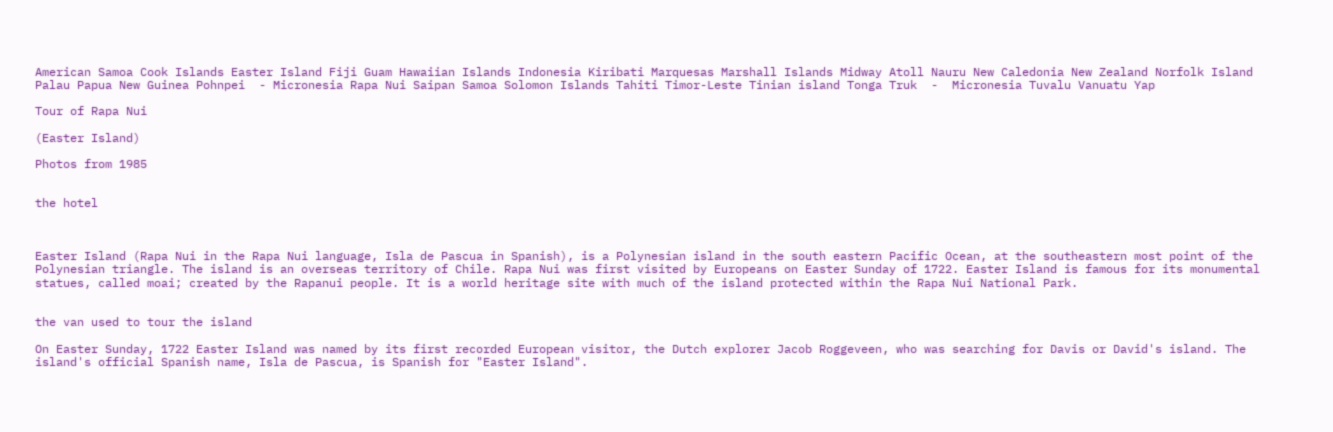American Samoa Cook Islands Easter Island Fiji Guam Hawaiian Islands Indonesia Kiribati Marquesas Marshall Islands Midway Atoll Nauru New Caledonia New Zealand Norfolk Island Palau Papua New Guinea Pohnpei  - Micronesia Rapa Nui Saipan Samoa Solomon Islands Tahiti Timor-Leste Tinian island Tonga Truk  -  Micronesia Tuvalu Vanuatu Yap

Tour of Rapa Nui

(Easter Island)

Photos from 1985


the hotel



Easter Island (Rapa Nui in the Rapa Nui language, Isla de Pascua in Spanish), is a Polynesian island in the south eastern Pacific Ocean, at the southeastern most point of the Polynesian triangle. The island is an overseas territory of Chile. Rapa Nui was first visited by Europeans on Easter Sunday of 1722. Easter Island is famous for its monumental statues, called moai; created by the Rapanui people. It is a world heritage site with much of the island protected within the Rapa Nui National Park.


the van used to tour the island

On Easter Sunday, 1722 Easter Island was named by its first recorded European visitor, the Dutch explorer Jacob Roggeveen, who was searching for Davis or David's island. The island's official Spanish name, Isla de Pascua, is Spanish for "Easter Island".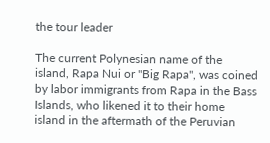the tour leader

The current Polynesian name of the island, Rapa Nui or "Big Rapa", was coined by labor immigrants from Rapa in the Bass Islands, who likened it to their home island in the aftermath of the Peruvian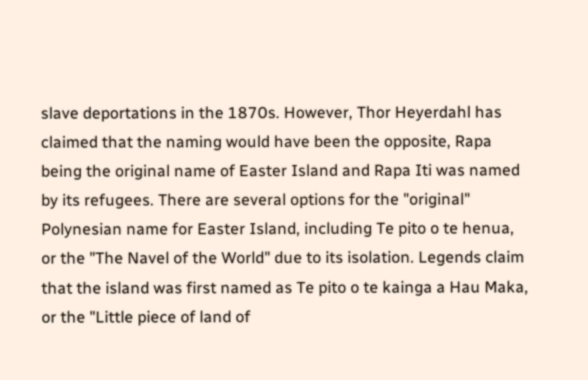slave deportations in the 1870s. However, Thor Heyerdahl has claimed that the naming would have been the opposite, Rapa being the original name of Easter Island and Rapa Iti was named by its refugees. There are several options for the "original" Polynesian name for Easter Island, including Te pito o te henua, or the "The Navel of the World" due to its isolation. Legends claim that the island was first named as Te pito o te kainga a Hau Maka, or the "Little piece of land of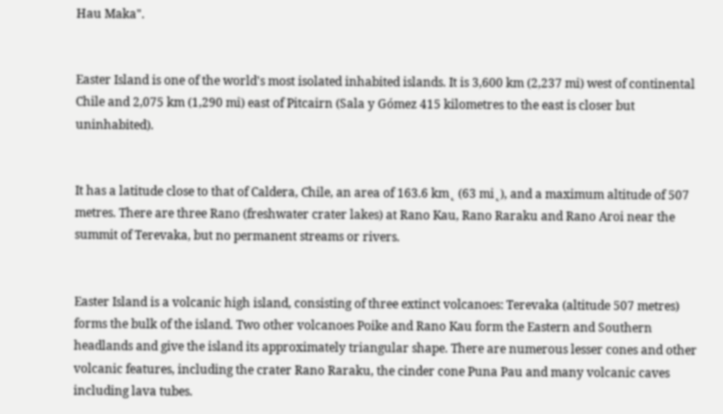Hau Maka".


Easter Island is one of the world's most isolated inhabited islands. It is 3,600 km (2,237 mi) west of continental Chile and 2,075 km (1,290 mi) east of Pitcairn (Sala y Gómez 415 kilometres to the east is closer but uninhabited).


It has a latitude close to that of Caldera, Chile, an area of 163.6 km˛ (63 mi˛), and a maximum altitude of 507 metres. There are three Rano (freshwater crater lakes) at Rano Kau, Rano Raraku and Rano Aroi near the summit of Terevaka, but no permanent streams or rivers.


Easter Island is a volcanic high island, consisting of three extinct volcanoes: Terevaka (altitude 507 metres) forms the bulk of the island. Two other volcanoes Poike and Rano Kau form the Eastern and Southern headlands and give the island its approximately triangular shape. There are numerous lesser cones and other volcanic features, including the crater Rano Raraku, the cinder cone Puna Pau and many volcanic caves including lava tubes.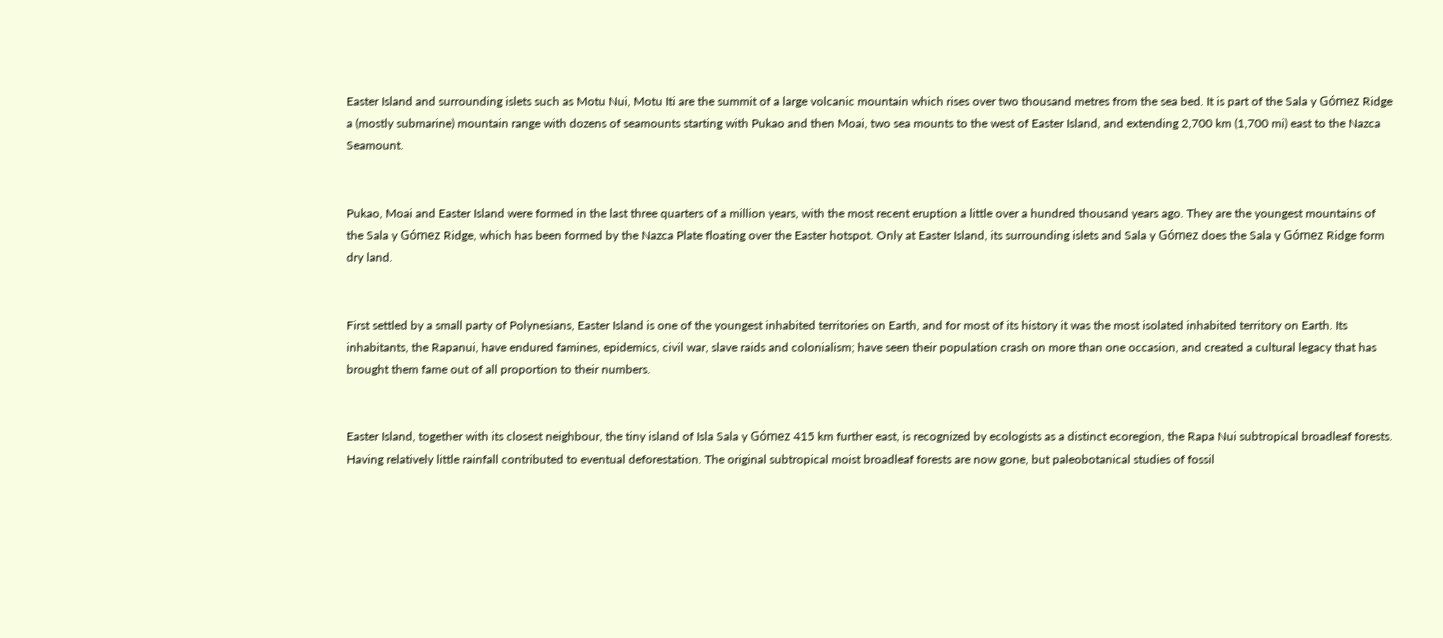Easter Island and surrounding islets such as Motu Nui, Motu Iti are the summit of a large volcanic mountain which rises over two thousand metres from the sea bed. It is part of the Sala y Gómez Ridge a (mostly submarine) mountain range with dozens of seamounts starting with Pukao and then Moai, two sea mounts to the west of Easter Island, and extending 2,700 km (1,700 mi) east to the Nazca Seamount.


Pukao, Moai and Easter Island were formed in the last three quarters of a million years, with the most recent eruption a little over a hundred thousand years ago. They are the youngest mountains of the Sala y Gómez Ridge, which has been formed by the Nazca Plate floating over the Easter hotspot. Only at Easter Island, its surrounding islets and Sala y Gómez does the Sala y Gómez Ridge form dry land.


First settled by a small party of Polynesians, Easter Island is one of the youngest inhabited territories on Earth, and for most of its history it was the most isolated inhabited territory on Earth. Its inhabitants, the Rapanui, have endured famines, epidemics, civil war, slave raids and colonialism; have seen their population crash on more than one occasion, and created a cultural legacy that has brought them fame out of all proportion to their numbers.


Easter Island, together with its closest neighbour, the tiny island of Isla Sala y Gómez 415 km further east, is recognized by ecologists as a distinct ecoregion, the Rapa Nui subtropical broadleaf forests. Having relatively little rainfall contributed to eventual deforestation. The original subtropical moist broadleaf forests are now gone, but paleobotanical studies of fossil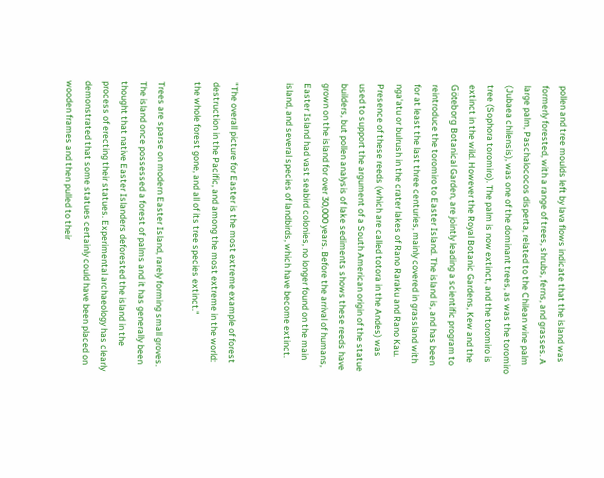pollen and tree moulds left by lava flows indicate that the island was formerly forested, with a range of trees, shrubs, ferns, and grasses. A large palm, Paschalococos disperta, related to the Chilean wine palm (Jubaea chilensis), was one of the dominant trees, as was the toromiro tree (Sophora toromiro). The palm is now extinct, and the toromiro is extinct in the wild. However the Royal Botanic Gardens, Kew and the Göteborg Botanical Garden, are jointly leading a scientific program to reintroduce the toromiro to Easter Island. The island is, and has been for at least the last three centuries, mainly covered in grassland with nga'atu or bulrush in the crater lakes of Rano Raraku and Rano Kau. Presence of these reeds (which are called totora in the Andes) was used to support the argument of a South American origin of the statue builders, but pollen analysis of lake sediments shows these reeds have grown on the island for over 30,000 years. Before the arrival of humans, Easter Island had vast seabird colonies, no longer found on the main island, and several species of landbirds, which have become extinct.


"The overall picture for Easter is the most extreme example of forest destruction in the Pacific, and among the most extreme in the world: the whole forest gone, and all of its tree species extinct."

Trees are sparse on modern Easter Island, rarely forming small groves. The island once possessed a forest of palms and it has generally been thought that native Easter Islanders deforested the island in the process of erecting their statues. Experimental archaeology has clearly demonstrated that some statues certainly could have been placed on wooden frames and then pulled to their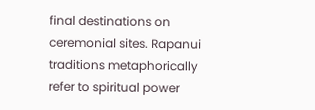final destinations on ceremonial sites. Rapanui traditions metaphorically refer to spiritual power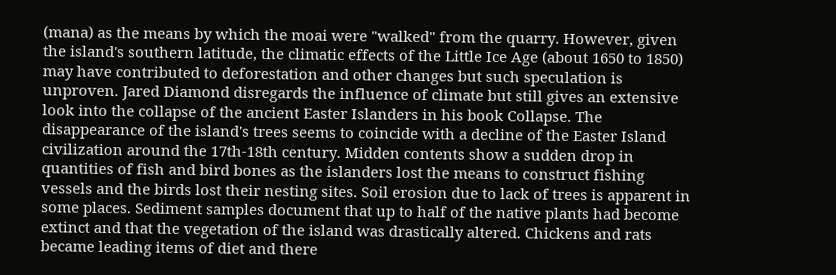(mana) as the means by which the moai were "walked" from the quarry. However, given the island's southern latitude, the climatic effects of the Little Ice Age (about 1650 to 1850) may have contributed to deforestation and other changes but such speculation is unproven. Jared Diamond disregards the influence of climate but still gives an extensive look into the collapse of the ancient Easter Islanders in his book Collapse. The disappearance of the island's trees seems to coincide with a decline of the Easter Island civilization around the 17th-18th century. Midden contents show a sudden drop in quantities of fish and bird bones as the islanders lost the means to construct fishing vessels and the birds lost their nesting sites. Soil erosion due to lack of trees is apparent in some places. Sediment samples document that up to half of the native plants had become extinct and that the vegetation of the island was drastically altered. Chickens and rats became leading items of diet and there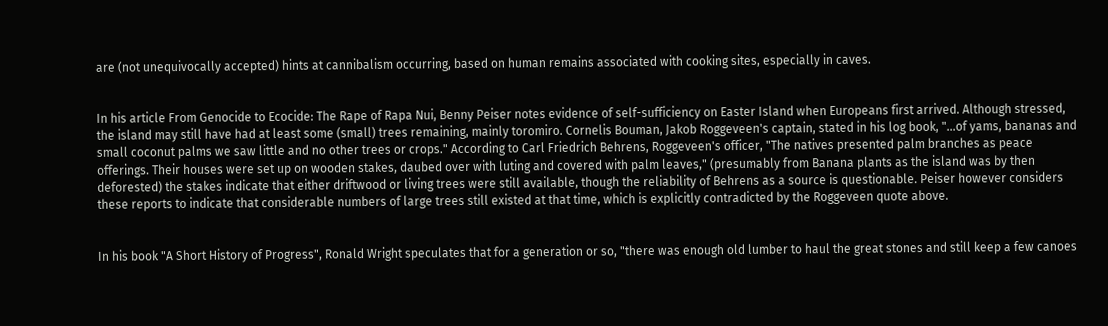are (not unequivocally accepted) hints at cannibalism occurring, based on human remains associated with cooking sites, especially in caves.


In his article From Genocide to Ecocide: The Rape of Rapa Nui, Benny Peiser notes evidence of self-sufficiency on Easter Island when Europeans first arrived. Although stressed, the island may still have had at least some (small) trees remaining, mainly toromiro. Cornelis Bouman, Jakob Roggeveen's captain, stated in his log book, "...of yams, bananas and small coconut palms we saw little and no other trees or crops." According to Carl Friedrich Behrens, Roggeveen's officer, "The natives presented palm branches as peace offerings. Their houses were set up on wooden stakes, daubed over with luting and covered with palm leaves," (presumably from Banana plants as the island was by then deforested) the stakes indicate that either driftwood or living trees were still available, though the reliability of Behrens as a source is questionable. Peiser however considers these reports to indicate that considerable numbers of large trees still existed at that time, which is explicitly contradicted by the Roggeveen quote above.


In his book "A Short History of Progress", Ronald Wright speculates that for a generation or so, "there was enough old lumber to haul the great stones and still keep a few canoes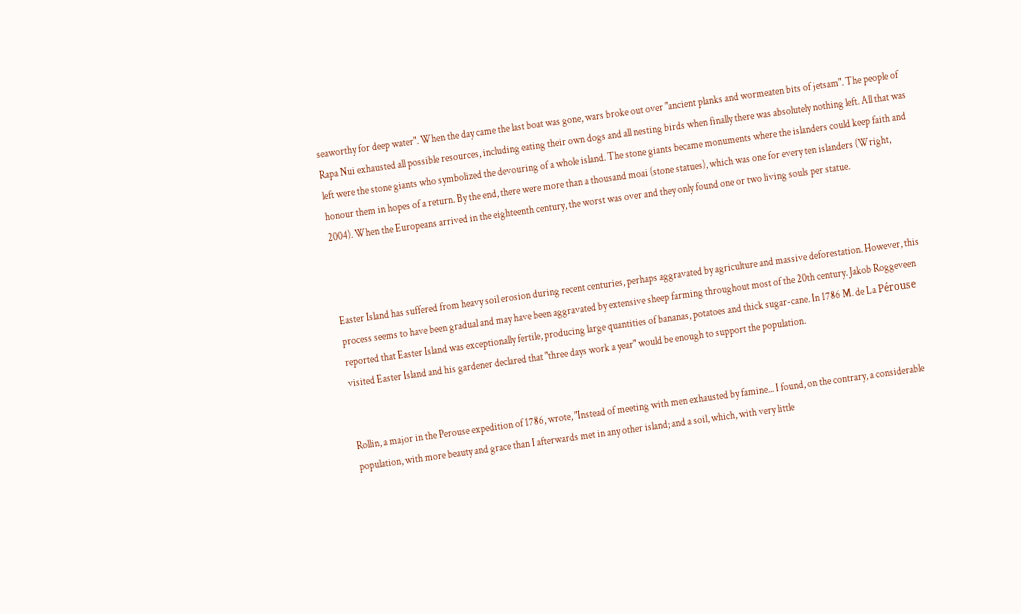seaworthy for deep water". When the day came the last boat was gone, wars broke out over "ancient planks and wormeaten bits of jetsam". The people of Rapa Nui exhausted all possible resources, including eating their own dogs and all nesting birds when finally there was absolutely nothing left. All that was left were the stone giants who symbolized the devouring of a whole island. The stone giants became monuments where the islanders could keep faith and honour them in hopes of a return. By the end, there were more than a thousand moai (stone statues), which was one for every ten islanders (Wright, 2004). When the Europeans arrived in the eighteenth century, the worst was over and they only found one or two living souls per statue.



Easter Island has suffered from heavy soil erosion during recent centuries, perhaps aggravated by agriculture and massive deforestation. However, this process seems to have been gradual and may have been aggravated by extensive sheep farming throughout most of the 20th century. Jakob Roggeveen reported that Easter Island was exceptionally fertile, producing large quantities of bananas, potatoes and thick sugar-cane. In 1786 M. de La Pérouse visited Easter Island and his gardener declared that "three days work a year" would be enough to support the population.


Rollin, a major in the Perouse expedition of 1786, wrote, "Instead of meeting with men exhausted by famine... I found, on the contrary, a considerable population, with more beauty and grace than I afterwards met in any other island; and a soil, which, with very little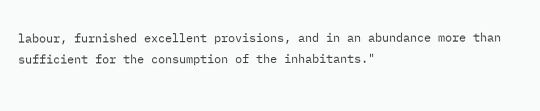labour, furnished excellent provisions, and in an abundance more than sufficient for the consumption of the inhabitants."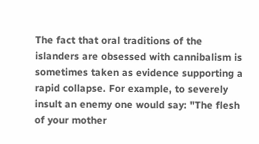The fact that oral traditions of the islanders are obsessed with cannibalism is sometimes taken as evidence supporting a rapid collapse. For example, to severely insult an enemy one would say: "The flesh of your mother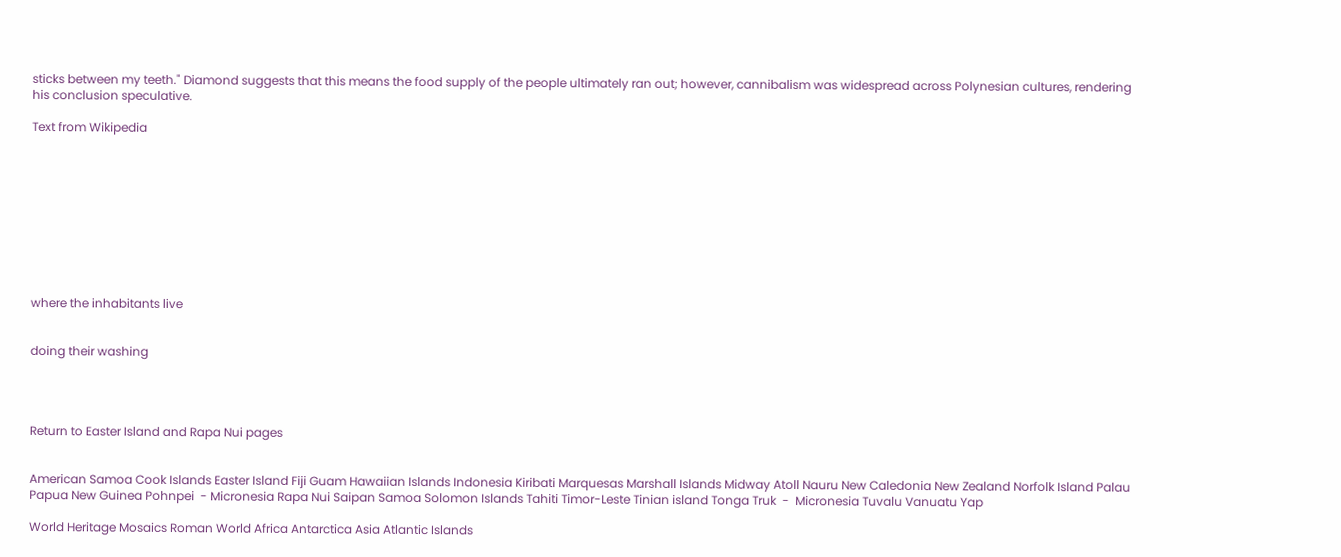sticks between my teeth." Diamond suggests that this means the food supply of the people ultimately ran out; however, cannibalism was widespread across Polynesian cultures, rendering his conclusion speculative.

Text from Wikipedia










where the inhabitants live


doing their washing




Return to Easter Island and Rapa Nui pages


American Samoa Cook Islands Easter Island Fiji Guam Hawaiian Islands Indonesia Kiribati Marquesas Marshall Islands Midway Atoll Nauru New Caledonia New Zealand Norfolk Island Palau Papua New Guinea Pohnpei  - Micronesia Rapa Nui Saipan Samoa Solomon Islands Tahiti Timor-Leste Tinian island Tonga Truk  -  Micronesia Tuvalu Vanuatu Yap

World Heritage Mosaics Roman World Africa Antarctica Asia Atlantic Islands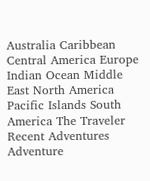Australia Caribbean Central America Europe Indian Ocean Middle East North America Pacific Islands South America The Traveler Recent Adventures Adventure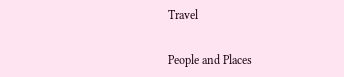Travel


People and Places